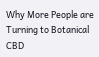Why More People are Turning to Botanical CBD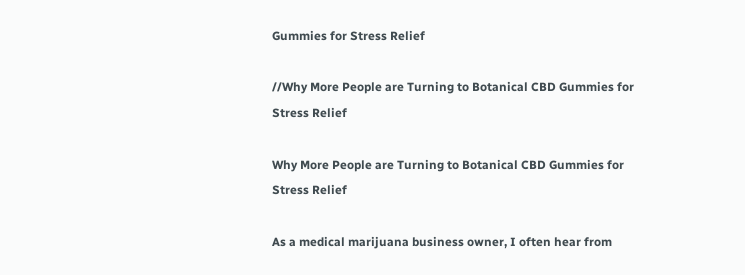Gummies for Stress Relief

//Why More People are Turning to Botanical CBD Gummies for Stress Relief

Why More People are Turning to Botanical CBD Gummies for Stress Relief

As a medical marijuana business owner, I often hear from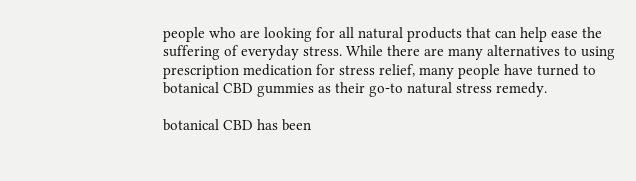people who are looking for all natural products that can help ease the suffering of everyday stress. While there are many alternatives to using prescription medication for stress relief, many people have turned to botanical CBD gummies as their go-to natural stress remedy.

botanical CBD has been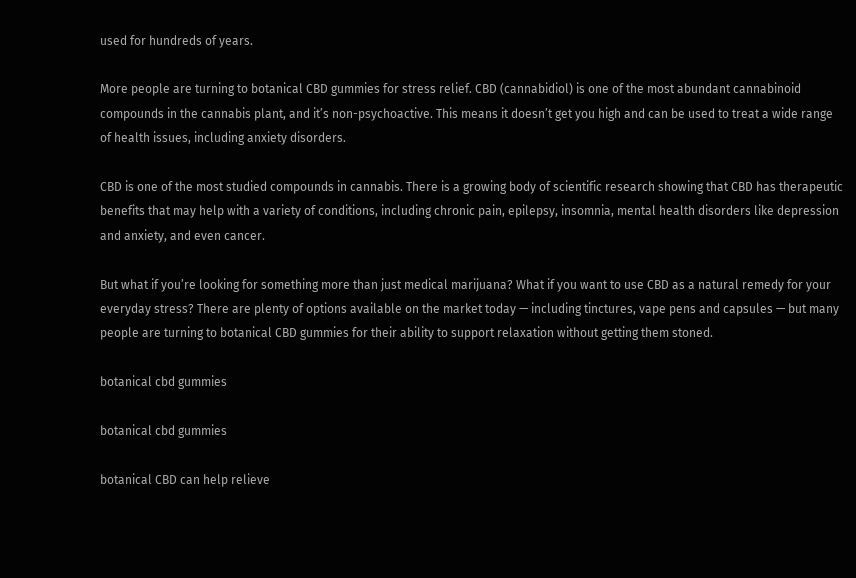used for hundreds of years.

More people are turning to botanical CBD gummies for stress relief. CBD (cannabidiol) is one of the most abundant cannabinoid compounds in the cannabis plant, and it’s non-psychoactive. This means it doesn’t get you high and can be used to treat a wide range of health issues, including anxiety disorders.

CBD is one of the most studied compounds in cannabis. There is a growing body of scientific research showing that CBD has therapeutic benefits that may help with a variety of conditions, including chronic pain, epilepsy, insomnia, mental health disorders like depression and anxiety, and even cancer.

But what if you’re looking for something more than just medical marijuana? What if you want to use CBD as a natural remedy for your everyday stress? There are plenty of options available on the market today — including tinctures, vape pens and capsules — but many people are turning to botanical CBD gummies for their ability to support relaxation without getting them stoned.

botanical cbd gummies

botanical cbd gummies

botanical CBD can help relieve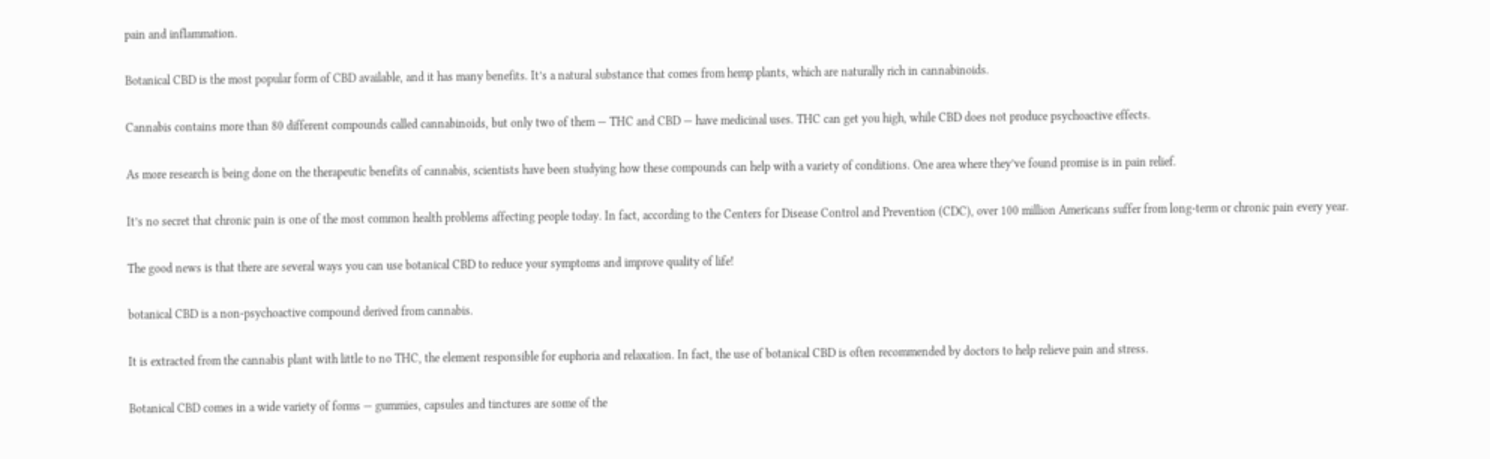pain and inflammation.

Botanical CBD is the most popular form of CBD available, and it has many benefits. It’s a natural substance that comes from hemp plants, which are naturally rich in cannabinoids.

Cannabis contains more than 80 different compounds called cannabinoids, but only two of them — THC and CBD — have medicinal uses. THC can get you high, while CBD does not produce psychoactive effects.

As more research is being done on the therapeutic benefits of cannabis, scientists have been studying how these compounds can help with a variety of conditions. One area where they’ve found promise is in pain relief.

It’s no secret that chronic pain is one of the most common health problems affecting people today. In fact, according to the Centers for Disease Control and Prevention (CDC), over 100 million Americans suffer from long-term or chronic pain every year.

The good news is that there are several ways you can use botanical CBD to reduce your symptoms and improve quality of life!

botanical CBD is a non-psychoactive compound derived from cannabis.

It is extracted from the cannabis plant with little to no THC, the element responsible for euphoria and relaxation. In fact, the use of botanical CBD is often recommended by doctors to help relieve pain and stress.

Botanical CBD comes in a wide variety of forms — gummies, capsules and tinctures are some of the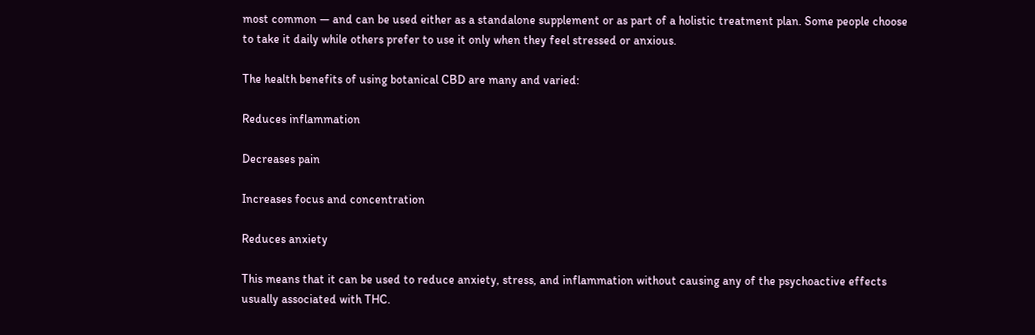most common — and can be used either as a standalone supplement or as part of a holistic treatment plan. Some people choose to take it daily while others prefer to use it only when they feel stressed or anxious.

The health benefits of using botanical CBD are many and varied:

Reduces inflammation

Decreases pain

Increases focus and concentration

Reduces anxiety

This means that it can be used to reduce anxiety, stress, and inflammation without causing any of the psychoactive effects usually associated with THC.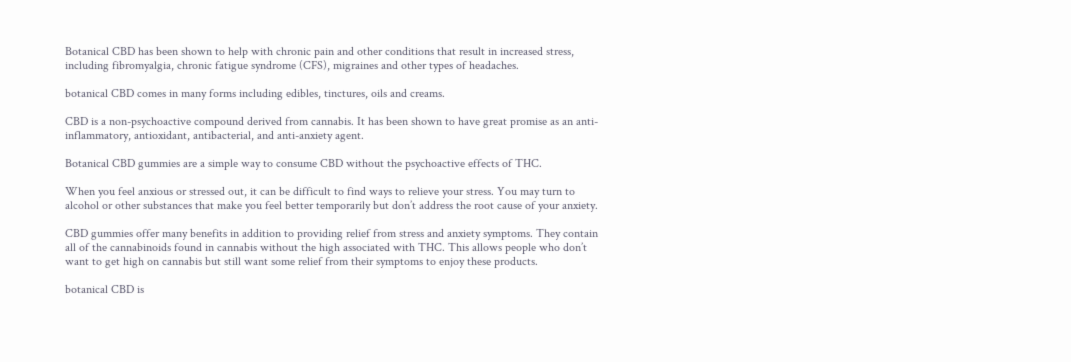Botanical CBD has been shown to help with chronic pain and other conditions that result in increased stress, including fibromyalgia, chronic fatigue syndrome (CFS), migraines and other types of headaches.

botanical CBD comes in many forms including edibles, tinctures, oils and creams.

CBD is a non-psychoactive compound derived from cannabis. It has been shown to have great promise as an anti-inflammatory, antioxidant, antibacterial, and anti-anxiety agent.

Botanical CBD gummies are a simple way to consume CBD without the psychoactive effects of THC.

When you feel anxious or stressed out, it can be difficult to find ways to relieve your stress. You may turn to alcohol or other substances that make you feel better temporarily but don’t address the root cause of your anxiety.

CBD gummies offer many benefits in addition to providing relief from stress and anxiety symptoms. They contain all of the cannabinoids found in cannabis without the high associated with THC. This allows people who don’t want to get high on cannabis but still want some relief from their symptoms to enjoy these products.

botanical CBD is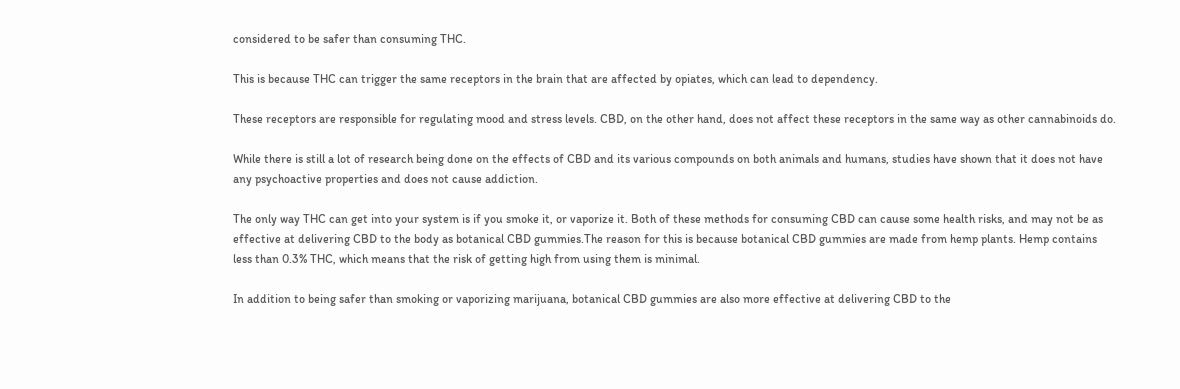considered to be safer than consuming THC.

This is because THC can trigger the same receptors in the brain that are affected by opiates, which can lead to dependency.

These receptors are responsible for regulating mood and stress levels. CBD, on the other hand, does not affect these receptors in the same way as other cannabinoids do.

While there is still a lot of research being done on the effects of CBD and its various compounds on both animals and humans, studies have shown that it does not have any psychoactive properties and does not cause addiction.

The only way THC can get into your system is if you smoke it, or vaporize it. Both of these methods for consuming CBD can cause some health risks, and may not be as effective at delivering CBD to the body as botanical CBD gummies.The reason for this is because botanical CBD gummies are made from hemp plants. Hemp contains less than 0.3% THC, which means that the risk of getting high from using them is minimal.

In addition to being safer than smoking or vaporizing marijuana, botanical CBD gummies are also more effective at delivering CBD to the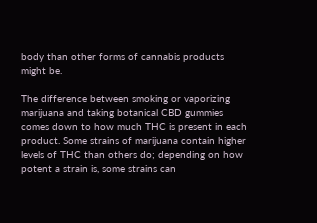body than other forms of cannabis products might be.

The difference between smoking or vaporizing marijuana and taking botanical CBD gummies comes down to how much THC is present in each product. Some strains of marijuana contain higher levels of THC than others do; depending on how potent a strain is, some strains can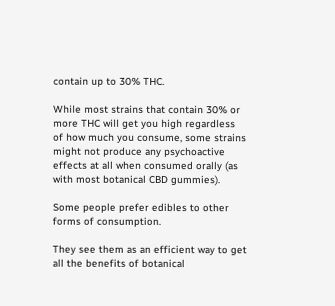contain up to 30% THC.

While most strains that contain 30% or more THC will get you high regardless of how much you consume, some strains might not produce any psychoactive effects at all when consumed orally (as with most botanical CBD gummies).

Some people prefer edibles to other forms of consumption.

They see them as an efficient way to get all the benefits of botanical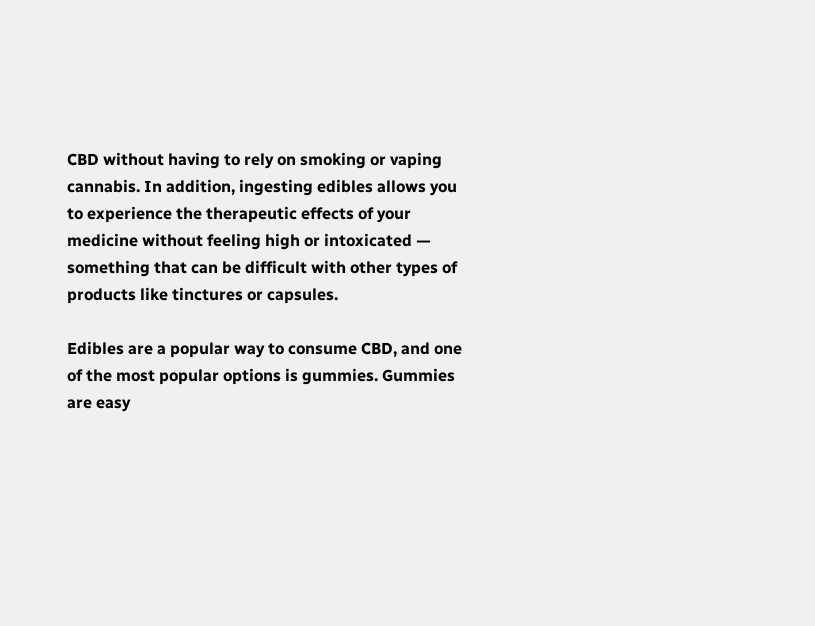CBD without having to rely on smoking or vaping cannabis. In addition, ingesting edibles allows you to experience the therapeutic effects of your medicine without feeling high or intoxicated — something that can be difficult with other types of products like tinctures or capsules.

Edibles are a popular way to consume CBD, and one of the most popular options is gummies. Gummies are easy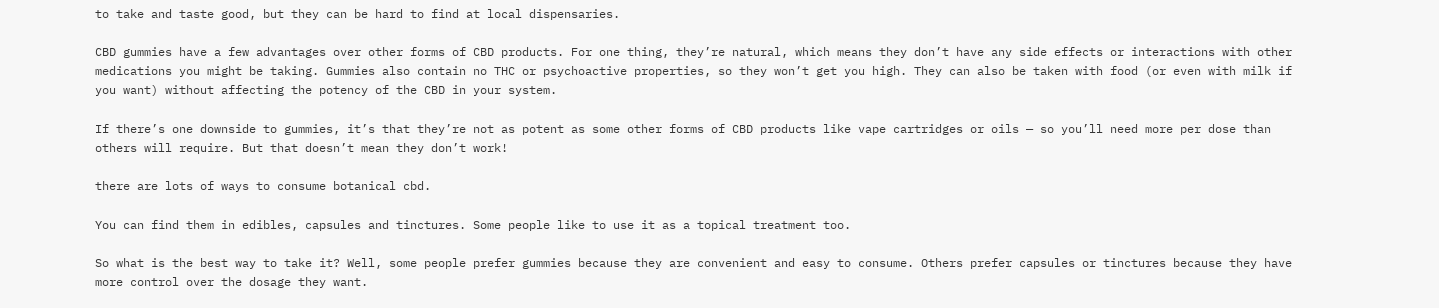to take and taste good, but they can be hard to find at local dispensaries.

CBD gummies have a few advantages over other forms of CBD products. For one thing, they’re natural, which means they don’t have any side effects or interactions with other medications you might be taking. Gummies also contain no THC or psychoactive properties, so they won’t get you high. They can also be taken with food (or even with milk if you want) without affecting the potency of the CBD in your system.

If there’s one downside to gummies, it’s that they’re not as potent as some other forms of CBD products like vape cartridges or oils — so you’ll need more per dose than others will require. But that doesn’t mean they don’t work!

there are lots of ways to consume botanical cbd.

You can find them in edibles, capsules and tinctures. Some people like to use it as a topical treatment too.

So what is the best way to take it? Well, some people prefer gummies because they are convenient and easy to consume. Others prefer capsules or tinctures because they have more control over the dosage they want.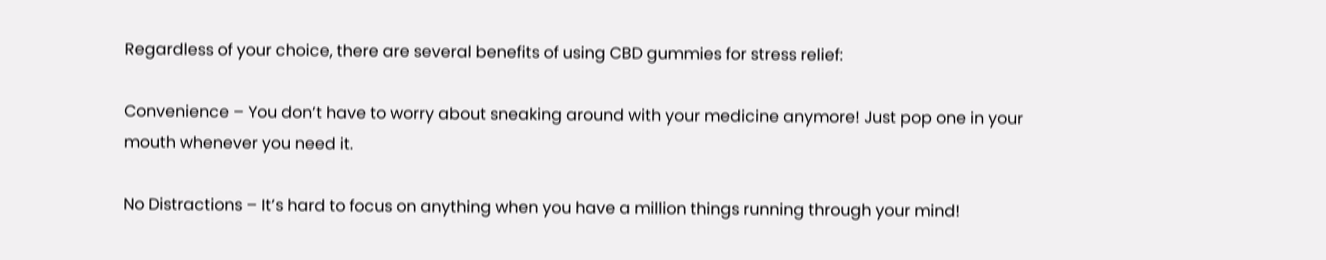Regardless of your choice, there are several benefits of using CBD gummies for stress relief:

Convenience – You don’t have to worry about sneaking around with your medicine anymore! Just pop one in your mouth whenever you need it.

No Distractions – It’s hard to focus on anything when you have a million things running through your mind!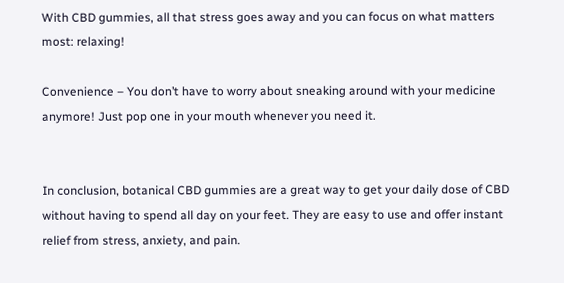With CBD gummies, all that stress goes away and you can focus on what matters most: relaxing!

Convenience – You don’t have to worry about sneaking around with your medicine anymore! Just pop one in your mouth whenever you need it.


In conclusion, botanical CBD gummies are a great way to get your daily dose of CBD without having to spend all day on your feet. They are easy to use and offer instant relief from stress, anxiety, and pain.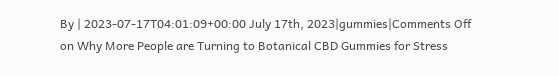By | 2023-07-17T04:01:09+00:00 July 17th, 2023|gummies|Comments Off on Why More People are Turning to Botanical CBD Gummies for Stress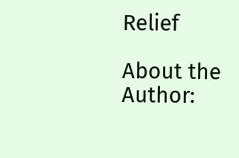Relief

About the Author: